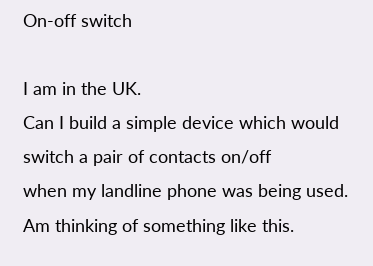On-off switch

I am in the UK.
Can I build a simple device which would switch a pair of contacts on/off
when my landline phone was being used.
Am thinking of something like this.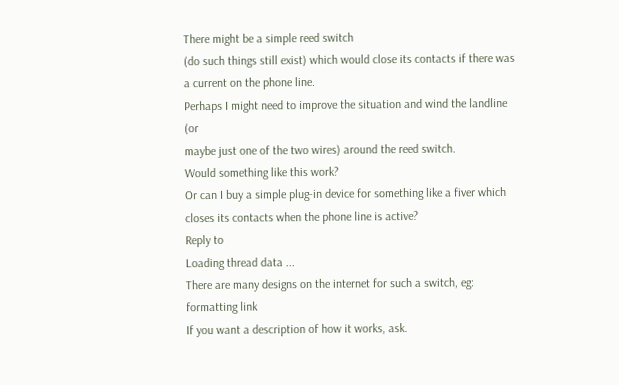There might be a simple reed switch
(do such things still exist) which would close its contacts if there was
a current on the phone line.
Perhaps I might need to improve the situation and wind the landline (or
maybe just one of the two wires) around the reed switch.
Would something like this work?
Or can I buy a simple plug-in device for something like a fiver which
closes its contacts when the phone line is active?
Reply to
Loading thread data ...
There are many designs on the internet for such a switch, eg:
formatting link
If you want a description of how it works, ask.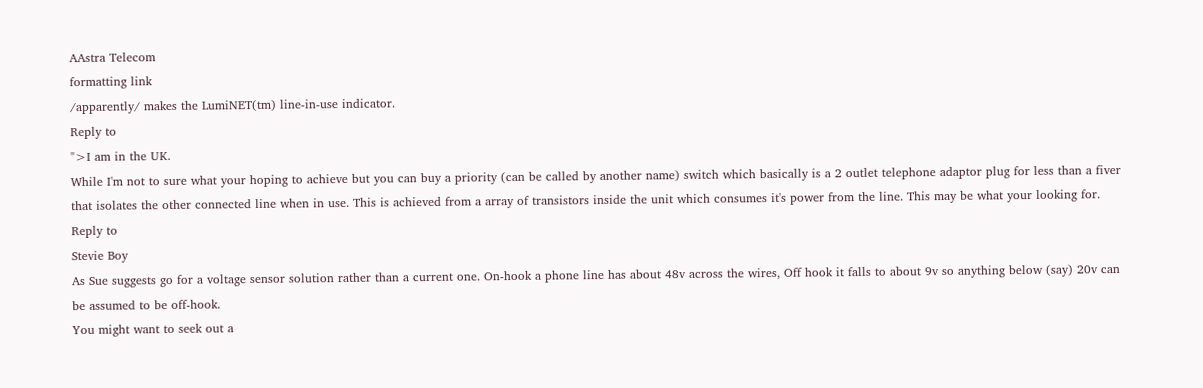AAstra Telecom
formatting link
/apparently/ makes the LumiNET(tm) line-in-use indicator.
Reply to
">I am in the UK.
While I'm not to sure what your hoping to achieve but you can buy a priority (can be called by another name) switch which basically is a 2 outlet telephone adaptor plug for less than a fiver that isolates the other connected line when in use. This is achieved from a array of transistors inside the unit which consumes it's power from the line. This may be what your looking for.
Reply to
Stevie Boy
As Sue suggests go for a voltage sensor solution rather than a current one. On-hook a phone line has about 48v across the wires, Off hook it falls to about 9v so anything below (say) 20v can be assumed to be off-hook.
You might want to seek out a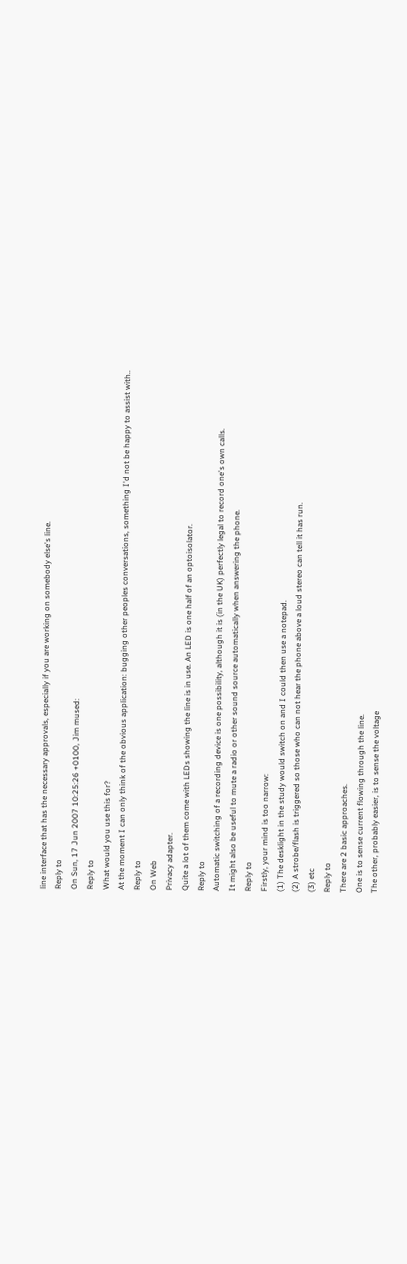line interface that has the necessary approvals, especially if you are working on somebody else's line.
Reply to
On Sun, 17 Jun 2007 10:25:26 +0100, Jim mused:
Reply to
What would you use this for?
At the moment I can only think of the obvious application: bugging other peoples conversations, something I'd not be happy to assist with..
Reply to
On Web
Privacy adapter.
Quite a lot of them come with LEDs showing the line is in use. An LED is one half of an optoisolator.
Reply to
Automatic switching of a recording device is one possibility, although it is (in the UK) perfectly legal to record one's own calls.
It might also be useful to mute a radio or other sound source automatically when answering the phone.
Reply to
Firstly, your mind is too narrow:
(1) The desklight in the study would switch on and I could then use a notepad.
(2) A strobe/flash is triggered so those who can not hear the phone above a loud stereo can tell it has run.
(3) etc
Reply to
There are 2 basic approaches.
One is to sense current flowing through the line.
The other, probably easier, is to sense the voltage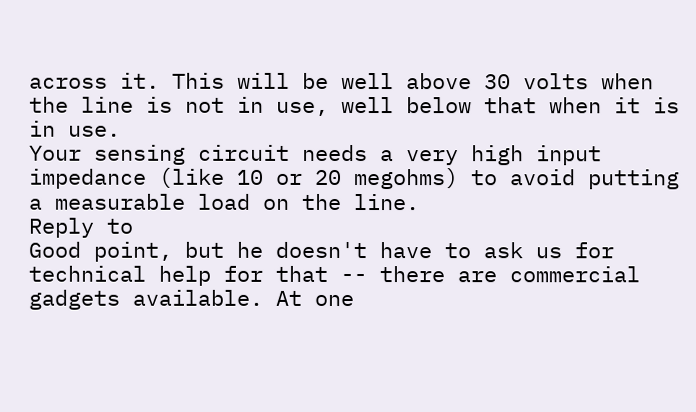across it. This will be well above 30 volts when the line is not in use, well below that when it is in use.
Your sensing circuit needs a very high input impedance (like 10 or 20 megohms) to avoid putting a measurable load on the line.
Reply to
Good point, but he doesn't have to ask us for technical help for that -- there are commercial gadgets available. At one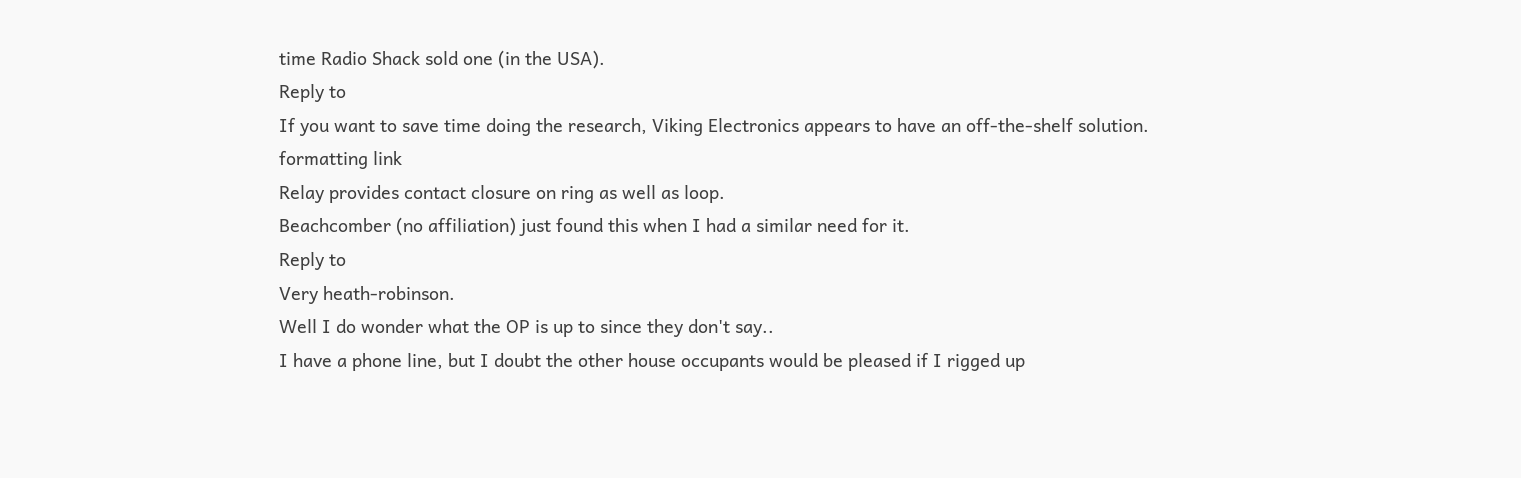time Radio Shack sold one (in the USA).
Reply to
If you want to save time doing the research, Viking Electronics appears to have an off-the-shelf solution.
formatting link
Relay provides contact closure on ring as well as loop.
Beachcomber (no affiliation) just found this when I had a similar need for it.
Reply to
Very heath-robinson.
Well I do wonder what the OP is up to since they don't say..
I have a phone line, but I doubt the other house occupants would be pleased if I rigged up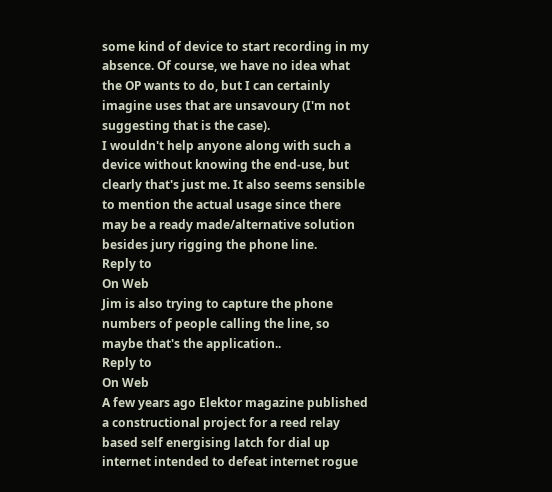some kind of device to start recording in my absence. Of course, we have no idea what the OP wants to do, but I can certainly imagine uses that are unsavoury (I'm not suggesting that is the case).
I wouldn't help anyone along with such a device without knowing the end-use, but clearly that's just me. It also seems sensible to mention the actual usage since there may be a ready made/alternative solution besides jury rigging the phone line.
Reply to
On Web
Jim is also trying to capture the phone numbers of people calling the line, so maybe that's the application..
Reply to
On Web
A few years ago Elektor magazine published a constructional project for a reed relay based self energising latch for dial up internet intended to defeat internet rogue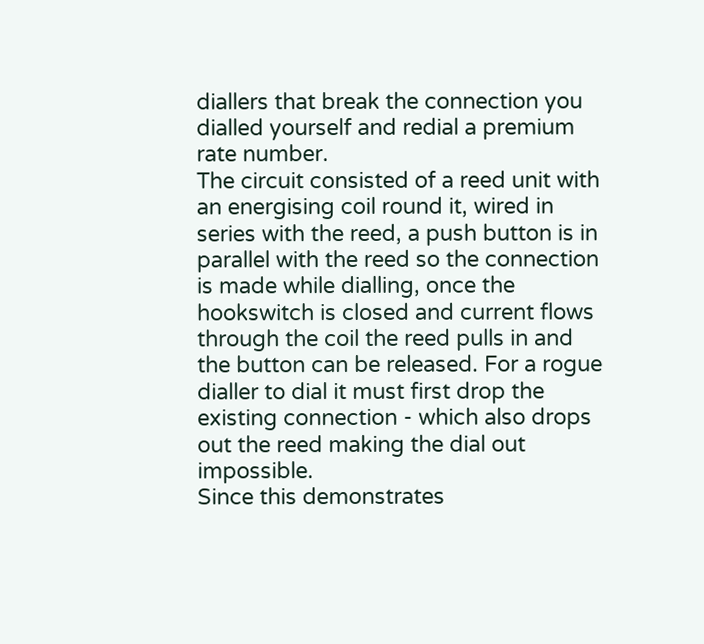diallers that break the connection you dialled yourself and redial a premium rate number.
The circuit consisted of a reed unit with an energising coil round it, wired in series with the reed, a push button is in parallel with the reed so the connection is made while dialling, once the hookswitch is closed and current flows through the coil the reed pulls in and the button can be released. For a rogue dialler to dial it must first drop the existing connection - which also drops out the reed making the dial out impossible.
Since this demonstrates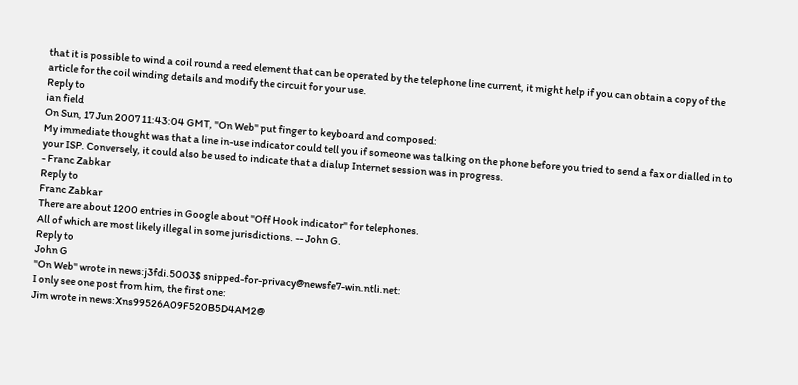that it is possible to wind a coil round a reed element that can be operated by the telephone line current, it might help if you can obtain a copy of the article for the coil winding details and modify the circuit for your use.
Reply to
ian field
On Sun, 17 Jun 2007 11:43:04 GMT, "On Web" put finger to keyboard and composed:
My immediate thought was that a line in-use indicator could tell you if someone was talking on the phone before you tried to send a fax or dialled in to your ISP. Conversely, it could also be used to indicate that a dialup Internet session was in progress.
- Franc Zabkar
Reply to
Franc Zabkar
There are about 1200 entries in Google about "Off Hook indicator" for telephones.
All of which are most likely illegal in some jurisdictions. -- John G.
Reply to
John G
"On Web" wrote in news:j3fdi.5003$ snipped-for-privacy@newsfe7-win.ntli.net:
I only see one post from him, the first one:
Jim wrote in news:Xns99526A09F520B5D4AM2@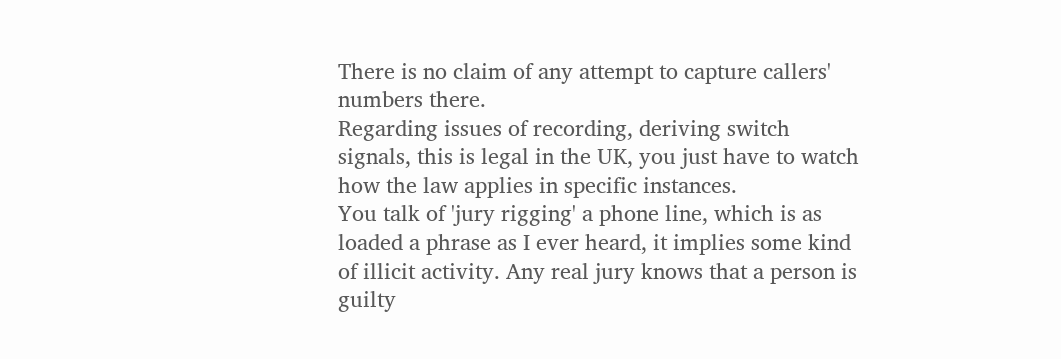There is no claim of any attempt to capture callers' numbers there.
Regarding issues of recording, deriving switch signals, this is legal in the UK, you just have to watch how the law applies in specific instances.
You talk of 'jury rigging' a phone line, which is as loaded a phrase as I ever heard, it implies some kind of illicit activity. Any real jury knows that a person is guilty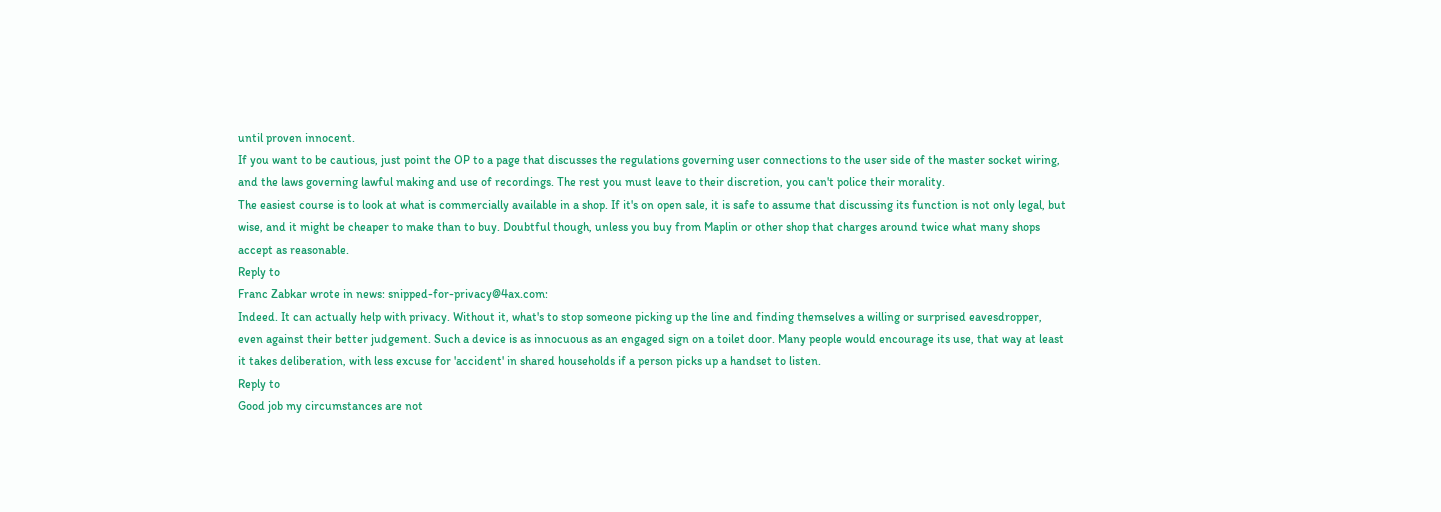until proven innocent.
If you want to be cautious, just point the OP to a page that discusses the regulations governing user connections to the user side of the master socket wiring, and the laws governing lawful making and use of recordings. The rest you must leave to their discretion, you can't police their morality.
The easiest course is to look at what is commercially available in a shop. If it's on open sale, it is safe to assume that discussing its function is not only legal, but wise, and it might be cheaper to make than to buy. Doubtful though, unless you buy from Maplin or other shop that charges around twice what many shops accept as reasonable.
Reply to
Franc Zabkar wrote in news: snipped-for-privacy@4ax.com:
Indeed. It can actually help with privacy. Without it, what's to stop someone picking up the line and finding themselves a willing or surprised eavesdropper, even against their better judgement. Such a device is as innocuous as an engaged sign on a toilet door. Many people would encourage its use, that way at least it takes deliberation, with less excuse for 'accident' in shared households if a person picks up a handset to listen.
Reply to
Good job my circumstances are not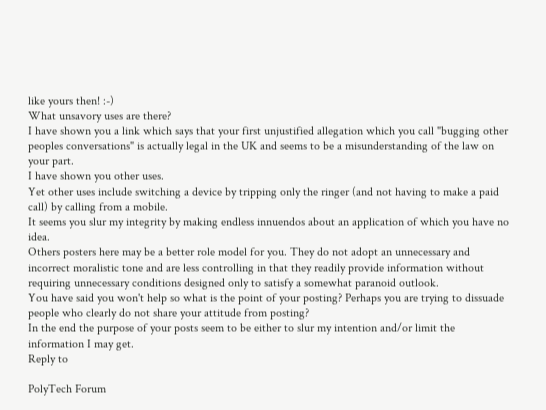like yours then! :-)
What unsavory uses are there?
I have shown you a link which says that your first unjustified allegation which you call "bugging other peoples conversations" is actually legal in the UK and seems to be a misunderstanding of the law on your part.
I have shown you other uses.
Yet other uses include switching a device by tripping only the ringer (and not having to make a paid call) by calling from a mobile.
It seems you slur my integrity by making endless innuendos about an application of which you have no idea.
Others posters here may be a better role model for you. They do not adopt an unnecessary and incorrect moralistic tone and are less controlling in that they readily provide information without requiring unnecessary conditions designed only to satisfy a somewhat paranoid outlook.
You have said you won't help so what is the point of your posting? Perhaps you are trying to dissuade people who clearly do not share your attitude from posting?
In the end the purpose of your posts seem to be either to slur my intention and/or limit the information I may get.
Reply to

PolyTech Forum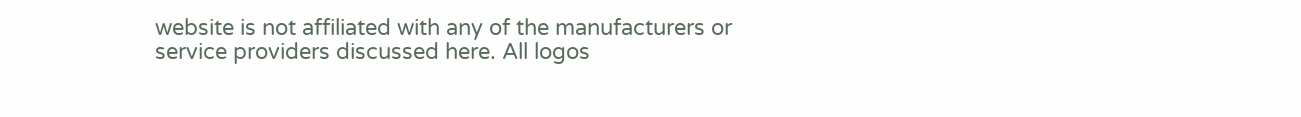website is not affiliated with any of the manufacturers or service providers discussed here. All logos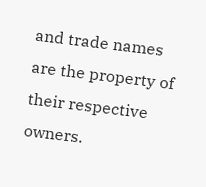and trade names are the property of their respective owners.